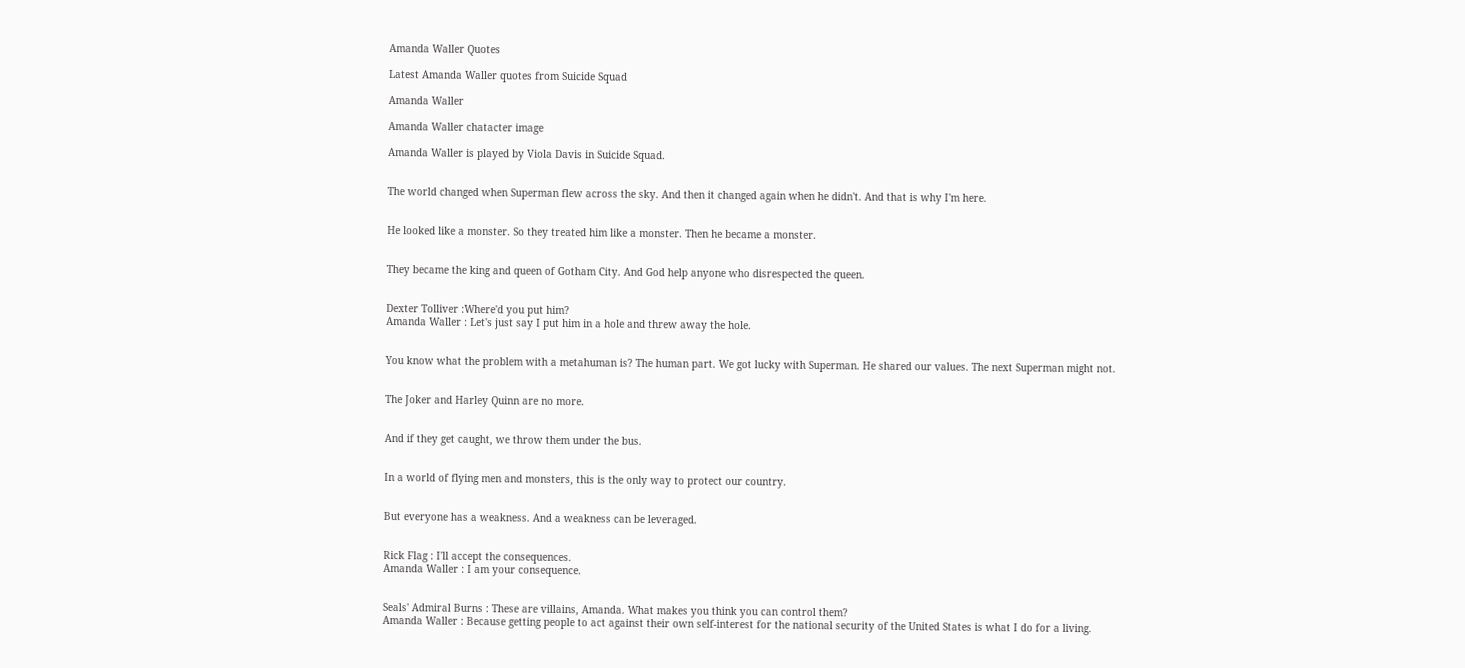Amanda Waller Quotes

Latest Amanda Waller quotes from Suicide Squad

Amanda Waller

Amanda Waller chatacter image

Amanda Waller is played by Viola Davis in Suicide Squad.


The world changed when Superman flew across the sky. And then it changed again when he didn't. And that is why I'm here.


He looked like a monster. So they treated him like a monster. Then he became a monster.


They became the king and queen of Gotham City. And God help anyone who disrespected the queen.


Dexter Tolliver :Where'd you put him?
Amanda Waller : Let's just say I put him in a hole and threw away the hole.


You know what the problem with a metahuman is? The human part. We got lucky with Superman. He shared our values. The next Superman might not.


The Joker and Harley Quinn are no more.


And if they get caught, we throw them under the bus.


In a world of flying men and monsters, this is the only way to protect our country.


But everyone has a weakness. And a weakness can be leveraged.


Rick Flag : I'll accept the consequences.
Amanda Waller : I am your consequence.


Seals' Admiral Burns : These are villains, Amanda. What makes you think you can control them?
Amanda Waller : Because getting people to act against their own self-interest for the national security of the United States is what I do for a living.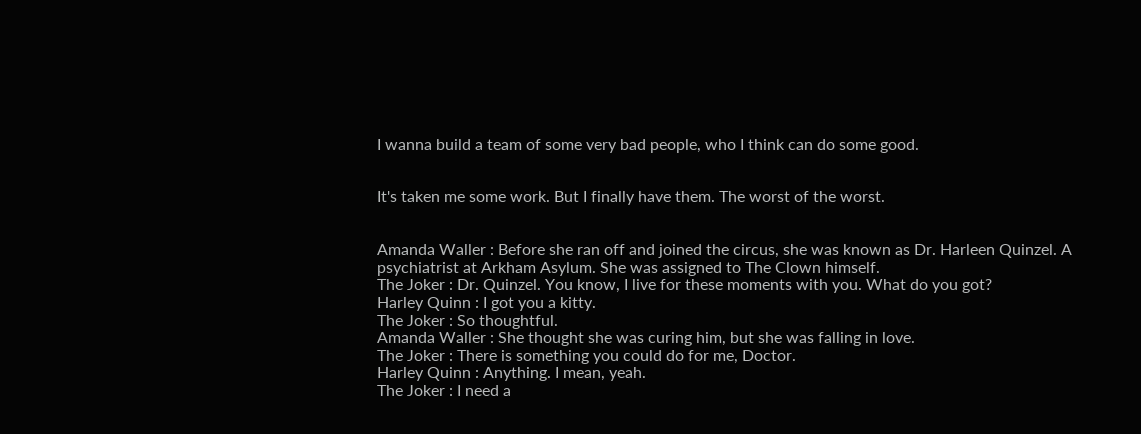I wanna build a team of some very bad people, who I think can do some good.


It's taken me some work. But I finally have them. The worst of the worst.


Amanda Waller : Before she ran off and joined the circus, she was known as Dr. Harleen Quinzel. A psychiatrist at Arkham Asylum. She was assigned to The Clown himself.
The Joker : Dr. Quinzel. You know, I live for these moments with you. What do you got?
Harley Quinn : I got you a kitty.
The Joker : So thoughtful.
Amanda Waller : She thought she was curing him, but she was falling in love.
The Joker : There is something you could do for me, Doctor.
Harley Quinn : Anything. I mean, yeah.
The Joker : I need a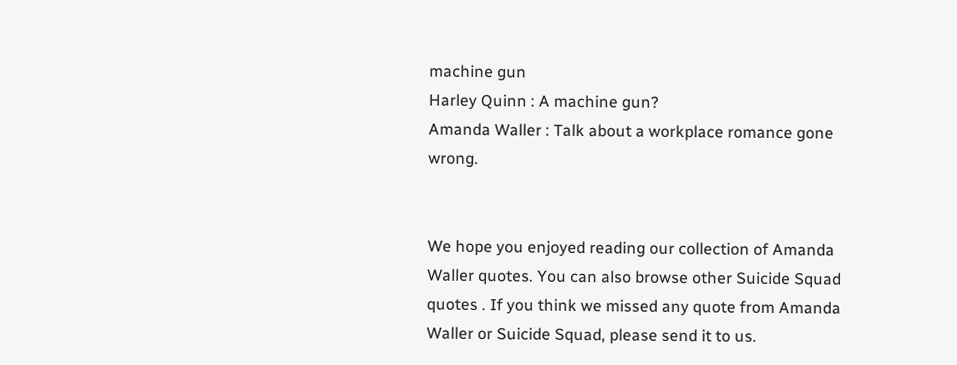machine gun
Harley Quinn : A machine gun?
Amanda Waller : Talk about a workplace romance gone wrong.


We hope you enjoyed reading our collection of Amanda Waller quotes. You can also browse other Suicide Squad quotes . If you think we missed any quote from Amanda Waller or Suicide Squad, please send it to us.